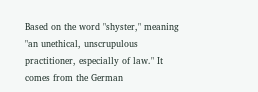Based on the word "shyster," meaning "an unethical, unscrupulous practitioner, especially of law." It comes from the German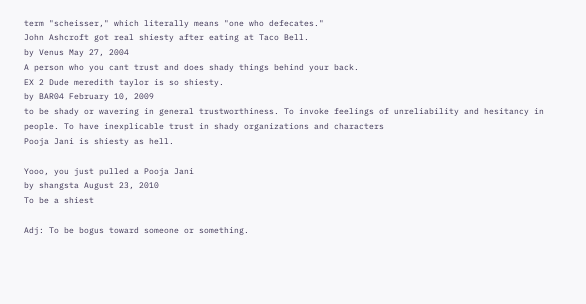term "scheisser," which literally means "one who defecates."
John Ashcroft got real shiesty after eating at Taco Bell.
by Venus May 27, 2004
A person who you cant trust and does shady things behind your back.
EX 2 Dude meredith taylor is so shiesty.
by BAR04 February 10, 2009
to be shady or wavering in general trustworthiness. To invoke feelings of unreliability and hesitancy in people. To have inexplicable trust in shady organizations and characters
Pooja Jani is shiesty as hell.

Yooo, you just pulled a Pooja Jani
by shangsta August 23, 2010
To be a shiest

Adj: To be bogus toward someone or something.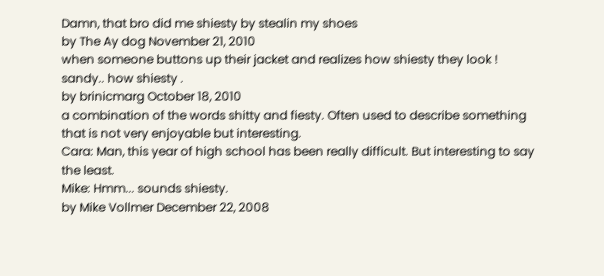Damn, that bro did me shiesty by stealin my shoes
by The Ay dog November 21, 2010
when someone buttons up their jacket and realizes how shiesty they look !
sandy.. how shiesty .
by brinicmarg October 18, 2010
a combination of the words shitty and fiesty. Often used to describe something that is not very enjoyable but interesting.
Cara: Man, this year of high school has been really difficult. But interesting to say the least.
Mike: Hmm... sounds shiesty.
by Mike Vollmer December 22, 2008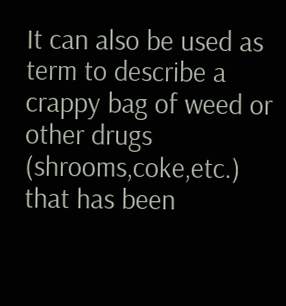It can also be used as term to describe a crappy bag of weed or other drugs (shrooms,coke,etc.) that has been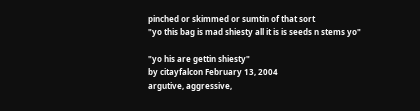pinched or skimmed or sumtin of that sort
"yo this bag is mad shiesty all it is is seeds n stems yo"

"yo his are gettin shiesty"
by citayfalcon February 13, 2004
argutive, aggressive,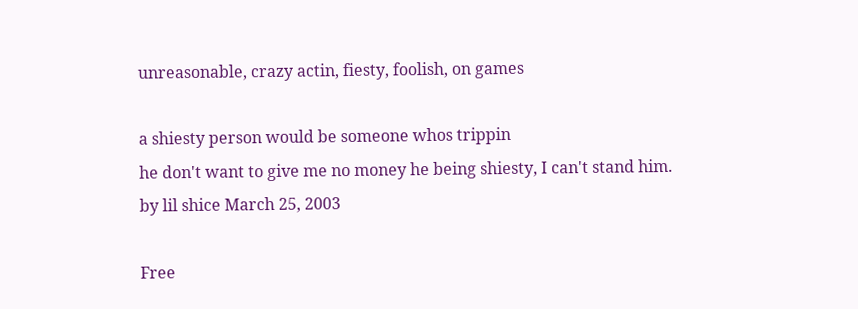unreasonable, crazy actin, fiesty, foolish, on games

a shiesty person would be someone whos trippin
he don't want to give me no money he being shiesty, I can't stand him.
by lil shice March 25, 2003

Free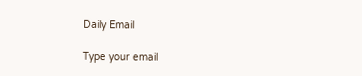Daily Email

Type your email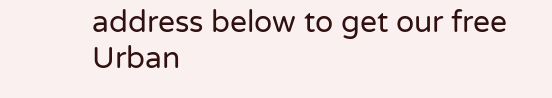address below to get our free Urban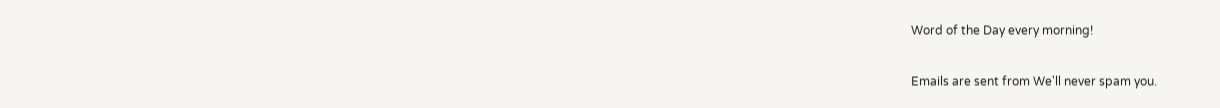Word of the Day every morning!

Emails are sent from We'll never spam you.